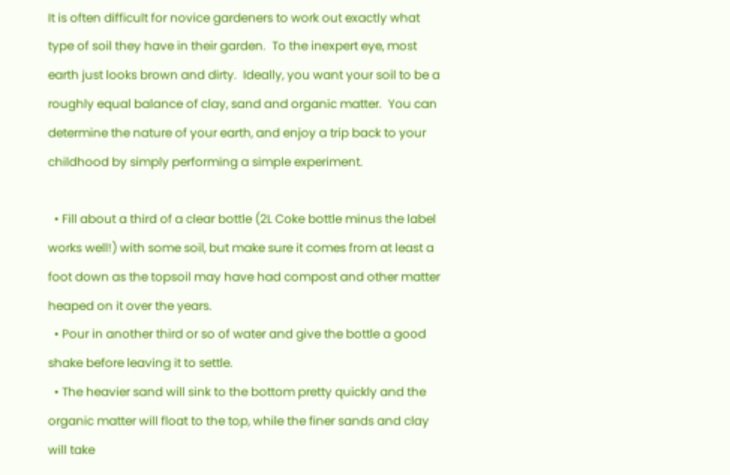It is often difficult for novice gardeners to work out exactly what type of soil they have in their garden.  To the inexpert eye, most earth just looks brown and dirty.  Ideally, you want your soil to be a roughly equal balance of clay, sand and organic matter.  You can determine the nature of your earth, and enjoy a trip back to your childhood by simply performing a simple experiment.

  • Fill about a third of a clear bottle (2L Coke bottle minus the label works well!) with some soil, but make sure it comes from at least a foot down as the topsoil may have had compost and other matter heaped on it over the years.
  • Pour in another third or so of water and give the bottle a good shake before leaving it to settle.
  • The heavier sand will sink to the bottom pretty quickly and the organic matter will float to the top, while the finer sands and clay will take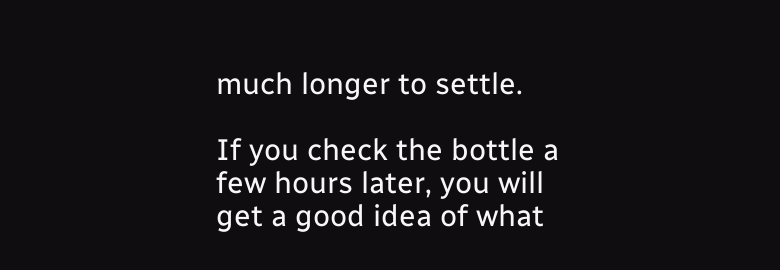much longer to settle.

If you check the bottle a few hours later, you will get a good idea of what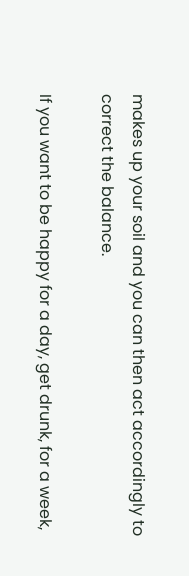makes up your soil and you can then act accordingly to correct the balance.

If you want to be happy for a day, get drunk, for a week,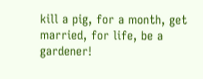kill a pig, for a month, get married, for life, be a gardener!